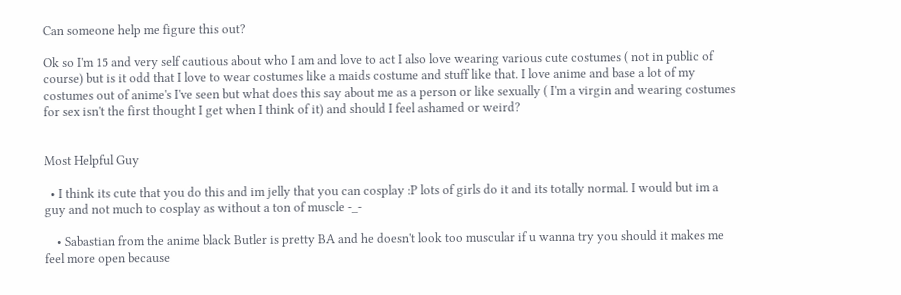Can someone help me figure this out?

Ok so I'm 15 and very self cautious about who I am and love to act I also love wearing various cute costumes ( not in public of course) but is it odd that I love to wear costumes like a maids costume and stuff like that. I love anime and base a lot of my costumes out of anime's I've seen but what does this say about me as a person or like sexually ( I'm a virgin and wearing costumes for sex isn't the first thought I get when I think of it) and should I feel ashamed or weird?


Most Helpful Guy

  • I think its cute that you do this and im jelly that you can cosplay :P lots of girls do it and its totally normal. I would but im a guy and not much to cosplay as without a ton of muscle -_-

    • Sabastian from the anime black Butler is pretty BA and he doesn't look too muscular if u wanna try you should it makes me feel more open because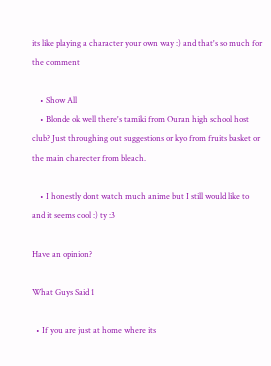its like playing a character your own way :) and that's so much for the comment

    • Show All
    • Blonde ok well there's tamiki from Ouran high school host club? Just throughing out suggestions or kyo from fruits basket or the main charecter from bleach.

    • I honestly dont watch much anime but I still would like to and it seems cool :) ty :3

Have an opinion?

What Guys Said 1

  • If you are just at home where its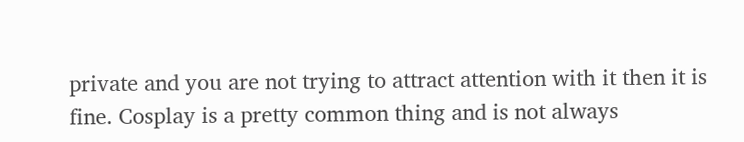private and you are not trying to attract attention with it then it is fine. Cosplay is a pretty common thing and is not always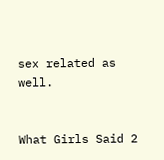sex related as well.


What Girls Said 2